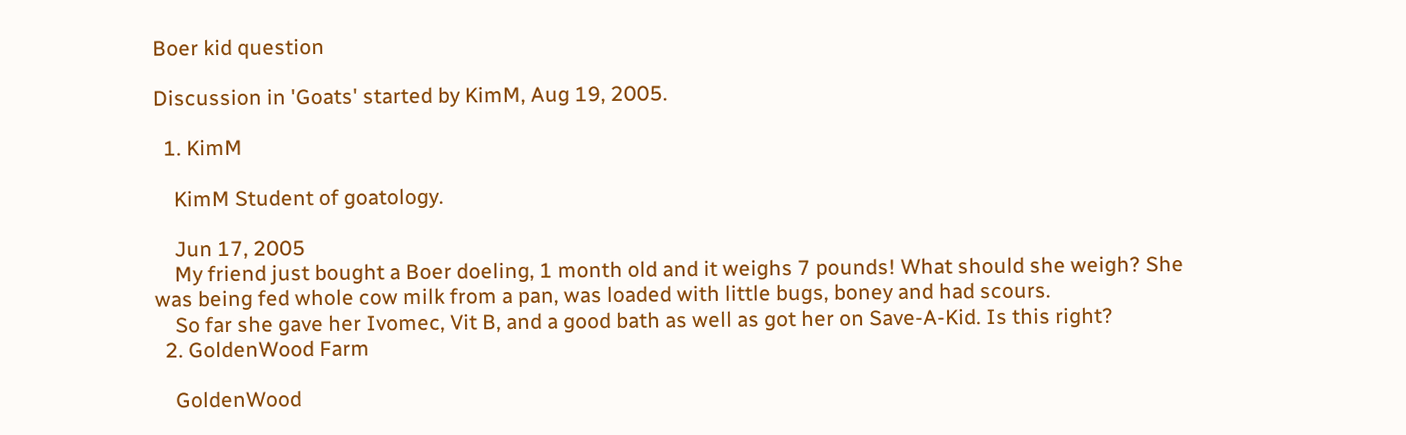Boer kid question

Discussion in 'Goats' started by KimM, Aug 19, 2005.

  1. KimM

    KimM Student of goatology.

    Jun 17, 2005
    My friend just bought a Boer doeling, 1 month old and it weighs 7 pounds! What should she weigh? She was being fed whole cow milk from a pan, was loaded with little bugs, boney and had scours.
    So far she gave her Ivomec, Vit B, and a good bath as well as got her on Save-A-Kid. Is this right?
  2. GoldenWood Farm

    GoldenWood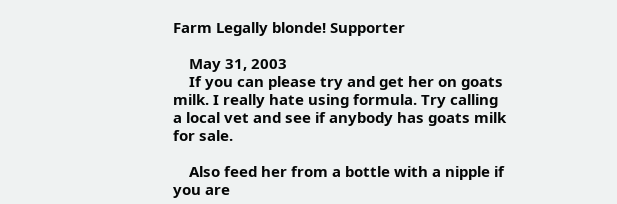Farm Legally blonde! Supporter

    May 31, 2003
    If you can please try and get her on goats milk. I really hate using formula. Try calling a local vet and see if anybody has goats milk for sale.

    Also feed her from a bottle with a nipple if you are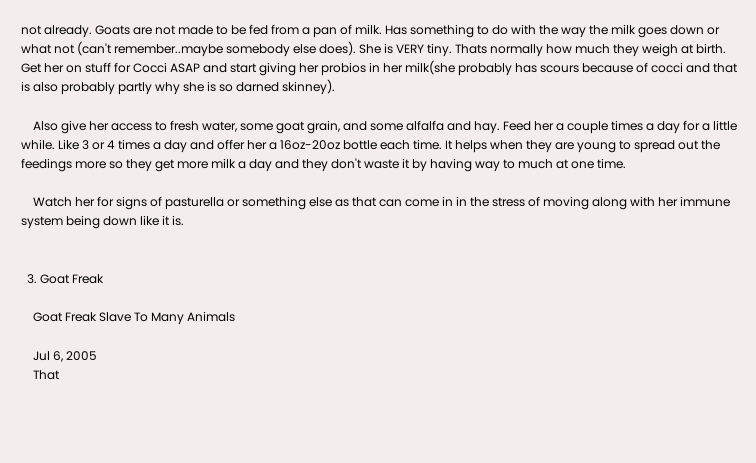not already. Goats are not made to be fed from a pan of milk. Has something to do with the way the milk goes down or what not (can't remember..maybe somebody else does). She is VERY tiny. Thats normally how much they weigh at birth. Get her on stuff for Cocci ASAP and start giving her probios in her milk(she probably has scours because of cocci and that is also probably partly why she is so darned skinney).

    Also give her access to fresh water, some goat grain, and some alfalfa and hay. Feed her a couple times a day for a little while. Like 3 or 4 times a day and offer her a 16oz-20oz bottle each time. It helps when they are young to spread out the feedings more so they get more milk a day and they don't waste it by having way to much at one time.

    Watch her for signs of pasturella or something else as that can come in in the stress of moving along with her immune system being down like it is.


  3. Goat Freak

    Goat Freak Slave To Many Animals

    Jul 6, 2005
    That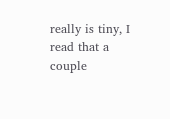really is tiny, I read that a couple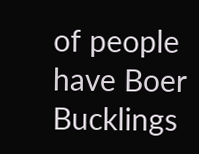of people have Boer Bucklings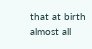that at birth almost all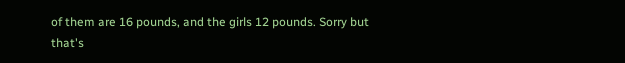of them are 16 pounds, and the girls 12 pounds. Sorry but that's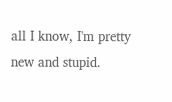all I know, I'm pretty new and stupid.